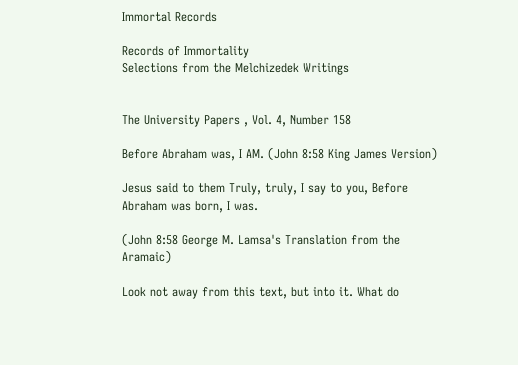Immortal Records

Records of Immortality
Selections from the Melchizedek Writings


The University Papers , Vol. 4, Number 158

Before Abraham was, I AM. (John 8:58 King James Version)

Jesus said to them Truly, truly, I say to you, Before Abraham was born, I was.

(John 8:58 George M. Lamsa's Translation from the Aramaic)

Look not away from this text, but into it. What do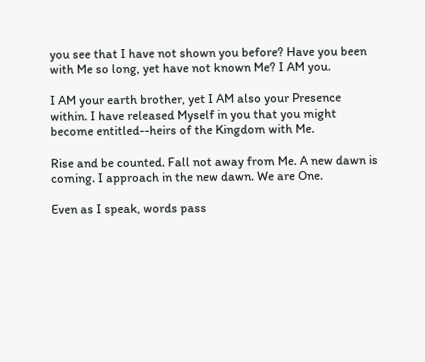you see that I have not shown you before? Have you been with Me so long, yet have not known Me? I AM you.

I AM your earth brother, yet I AM also your Presence within. I have released Myself in you that you might become entitled--heirs of the Kingdom with Me.

Rise and be counted. Fall not away from Me. A new dawn is coming. I approach in the new dawn. We are One.

Even as I speak, words pass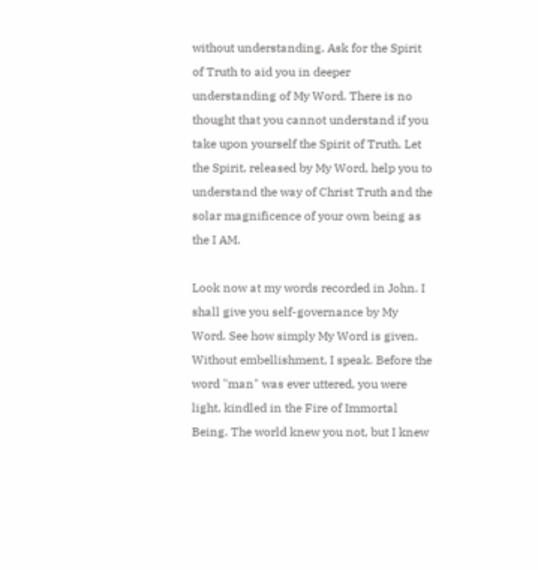without understanding. Ask for the Spirit of Truth to aid you in deeper understanding of My Word. There is no thought that you cannot understand if you take upon yourself the Spirit of Truth. Let the Spirit, released by My Word, help you to understand the way of Christ Truth and the solar magnificence of your own being as the I AM.

Look now at my words recorded in John. I shall give you self-governance by My Word. See how simply My Word is given. Without embellishment, I speak. Before the word "man" was ever uttered, you were light, kindled in the Fire of Immortal Being. The world knew you not, but I knew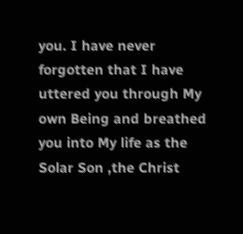you. I have never forgotten that I have uttered you through My own Being and breathed you into My life as the Solar Son ,the Christ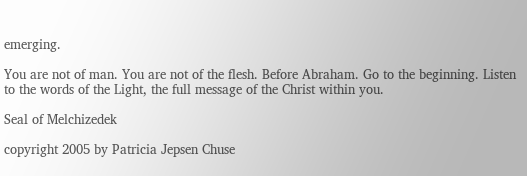emerging.

You are not of man. You are not of the flesh. Before Abraham. Go to the beginning. Listen to the words of the Light, the full message of the Christ within you.

Seal of Melchizedek

copyright 2005 by Patricia Jepsen Chuse